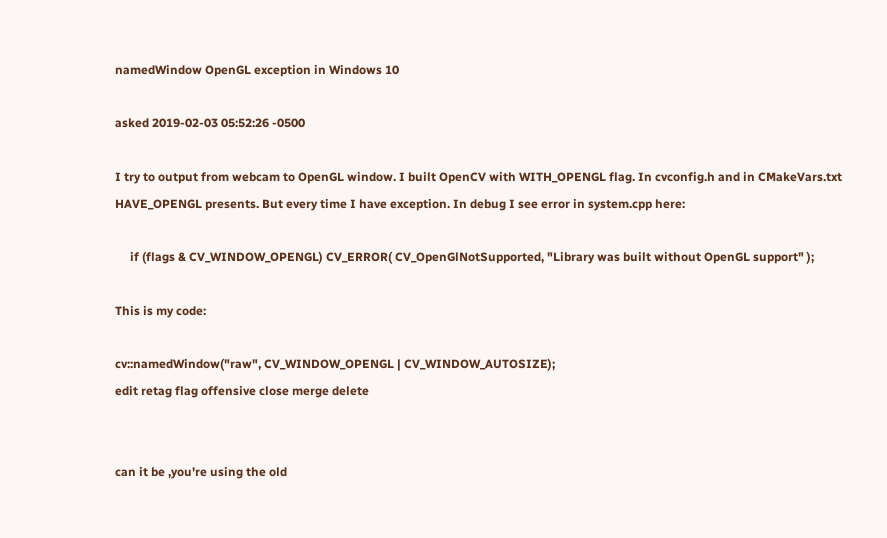namedWindow OpenGL exception in Windows 10

asked 2019-02-03 05:52:26 -0500

I try to output from webcam to OpenGL window. I built OpenCV with WITH_OPENGL flag. In cvconfig.h and in CMakeVars.txt HAVE_OPENGL presents. But every time I have exception. In debug I see error in system.cpp here:

     if (flags & CV_WINDOW_OPENGL) CV_ERROR( CV_OpenGlNotSupported, "Library was built without OpenGL support" );

This is my code:

cv::namedWindow("raw", CV_WINDOW_OPENGL | CV_WINDOW_AUTOSIZE);
edit retag flag offensive close merge delete


can it be ,you're using the old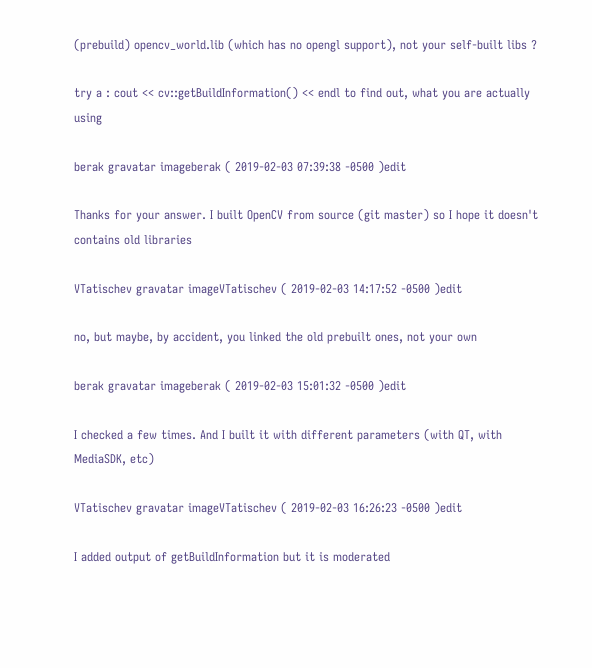(prebuild) opencv_world.lib (which has no opengl support), not your self-built libs ?

try a : cout << cv::getBuildInformation() << endl to find out, what you are actually using

berak gravatar imageberak ( 2019-02-03 07:39:38 -0500 )edit

Thanks for your answer. I built OpenCV from source (git master) so I hope it doesn't contains old libraries

VTatischev gravatar imageVTatischev ( 2019-02-03 14:17:52 -0500 )edit

no, but maybe, by accident, you linked the old prebuilt ones, not your own

berak gravatar imageberak ( 2019-02-03 15:01:32 -0500 )edit

I checked a few times. And I built it with different parameters (with QT, with MediaSDK, etc)

VTatischev gravatar imageVTatischev ( 2019-02-03 16:26:23 -0500 )edit

I added output of getBuildInformation but it is moderated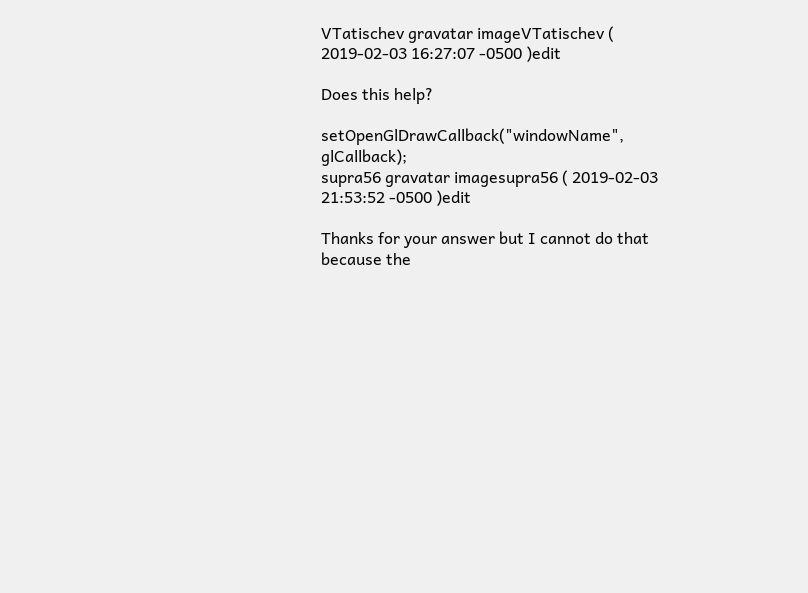VTatischev gravatar imageVTatischev ( 2019-02-03 16:27:07 -0500 )edit

Does this help?

setOpenGlDrawCallback("windowName", glCallback);
supra56 gravatar imagesupra56 ( 2019-02-03 21:53:52 -0500 )edit

Thanks for your answer but I cannot do that because the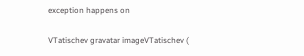exception happens on

VTatischev gravatar imageVTatischev (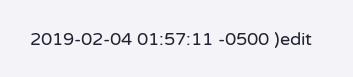2019-02-04 01:57:11 -0500 )edit